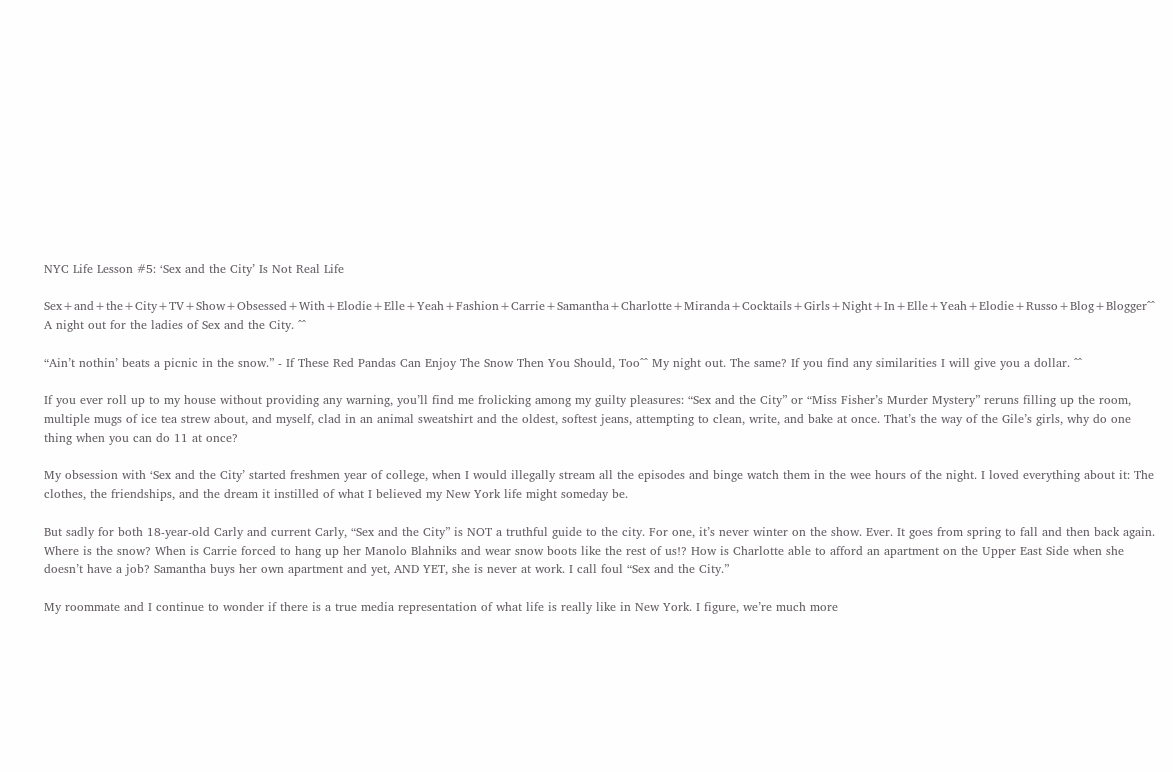NYC Life Lesson #5: ‘Sex and the City’ Is Not Real Life

Sex+and+the+City+TV+Show+Obsessed+With+Elodie+Elle+Yeah+Fashion+Carrie+Samantha+Charlotte+Miranda+Cocktails+Girls+Night+In+Elle+Yeah+Elodie+Russo+Blog+Blogger^^ A night out for the ladies of Sex and the City. ^^

“Ain’t nothin’ beats a picnic in the snow.” - If These Red Pandas Can Enjoy The Snow Then You Should, Too^^ My night out. The same? If you find any similarities I will give you a dollar. ^^

If you ever roll up to my house without providing any warning, you’ll find me frolicking among my guilty pleasures: “Sex and the City” or “Miss Fisher’s Murder Mystery” reruns filling up the room, multiple mugs of ice tea strew about, and myself, clad in an animal sweatshirt and the oldest, softest jeans, attempting to clean, write, and bake at once. That’s the way of the Gile’s girls, why do one thing when you can do 11 at once?

My obsession with ‘Sex and the City’ started freshmen year of college, when I would illegally stream all the episodes and binge watch them in the wee hours of the night. I loved everything about it: The clothes, the friendships, and the dream it instilled of what I believed my New York life might someday be.

But sadly for both 18-year-old Carly and current Carly, “Sex and the City” is NOT a truthful guide to the city. For one, it’s never winter on the show. Ever. It goes from spring to fall and then back again. Where is the snow? When is Carrie forced to hang up her Manolo Blahniks and wear snow boots like the rest of us!? How is Charlotte able to afford an apartment on the Upper East Side when she doesn’t have a job? Samantha buys her own apartment and yet, AND YET, she is never at work. I call foul “Sex and the City.”

My roommate and I continue to wonder if there is a true media representation of what life is really like in New York. I figure, we’re much more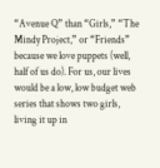“Avenue Q” than “Girls,” “The Mindy Project,” or “Friends” because we love puppets (well, half of us do). For us, our lives would be a low, low budget web series that shows two girls, living it up in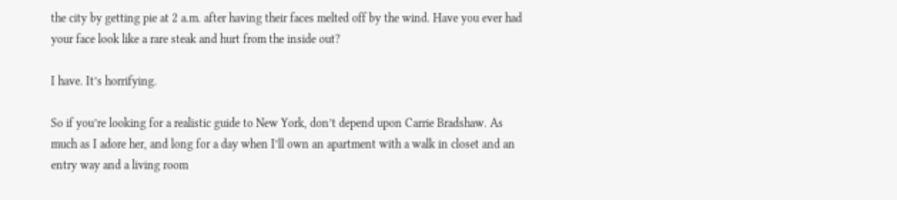the city by getting pie at 2 a.m. after having their faces melted off by the wind. Have you ever had your face look like a rare steak and hurt from the inside out?

I have. It’s horrifying.

So if you’re looking for a realistic guide to New York, don’t depend upon Carrie Bradshaw. As much as I adore her, and long for a day when I’ll own an apartment with a walk in closet and an entry way and a living room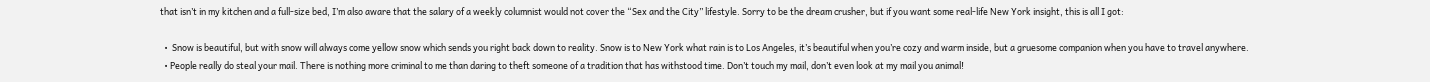that isn’t in my kitchen and a full-size bed, I’m also aware that the salary of a weekly columnist would not cover the “Sex and the City” lifestyle. Sorry to be the dream crusher, but if you want some real-life New York insight, this is all I got:

  •  Snow is beautiful, but with snow will always come yellow snow which sends you right back down to reality. Snow is to New York what rain is to Los Angeles, it’s beautiful when you’re cozy and warm inside, but a gruesome companion when you have to travel anywhere.
  • People really do steal your mail. There is nothing more criminal to me than daring to theft someone of a tradition that has withstood time. Don’t touch my mail, don’t even look at my mail you animal!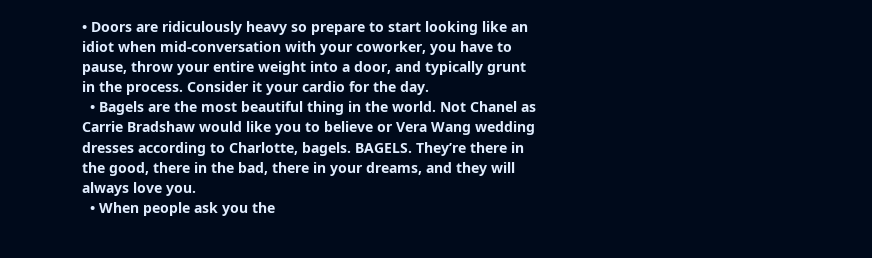• Doors are ridiculously heavy so prepare to start looking like an idiot when mid-conversation with your coworker, you have to pause, throw your entire weight into a door, and typically grunt in the process. Consider it your cardio for the day.
  • Bagels are the most beautiful thing in the world. Not Chanel as Carrie Bradshaw would like you to believe or Vera Wang wedding dresses according to Charlotte, bagels. BAGELS. They’re there in the good, there in the bad, there in your dreams, and they will always love you.
  • When people ask you the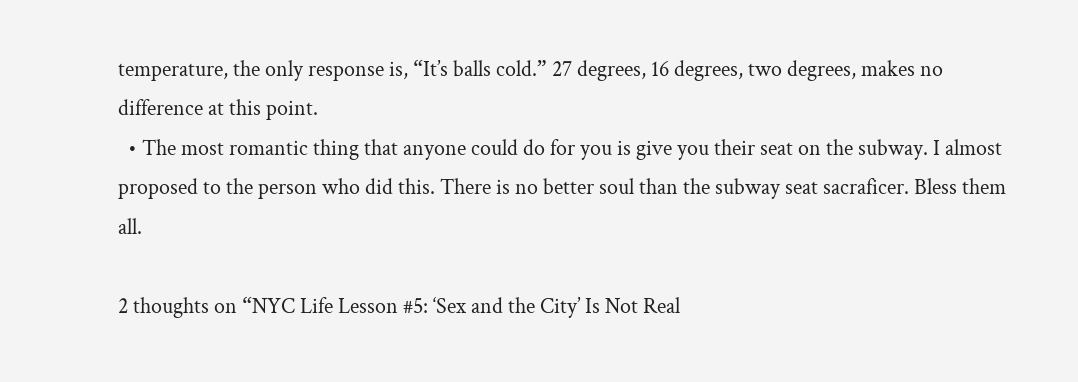temperature, the only response is, “It’s balls cold.” 27 degrees, 16 degrees, two degrees, makes no difference at this point.
  • The most romantic thing that anyone could do for you is give you their seat on the subway. I almost proposed to the person who did this. There is no better soul than the subway seat sacraficer. Bless them all.

2 thoughts on “NYC Life Lesson #5: ‘Sex and the City’ Is Not Real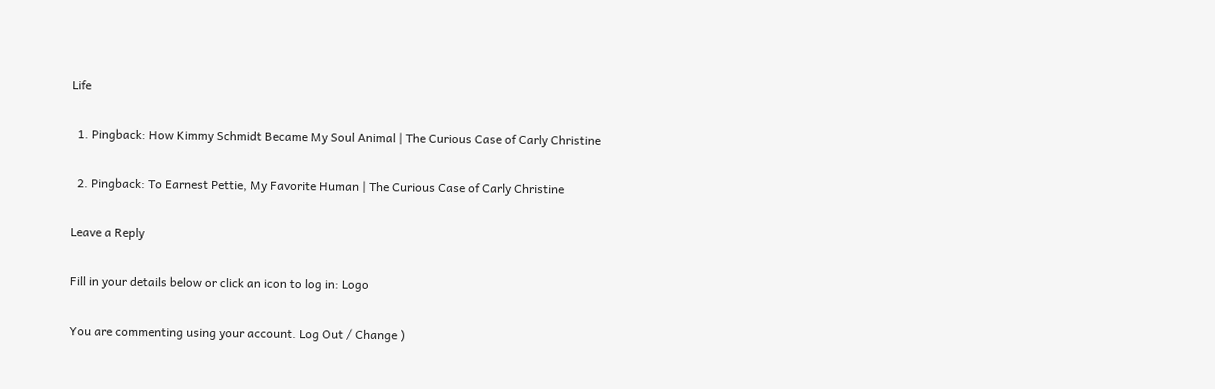Life

  1. Pingback: How Kimmy Schmidt Became My Soul Animal | The Curious Case of Carly Christine

  2. Pingback: To Earnest Pettie, My Favorite Human | The Curious Case of Carly Christine

Leave a Reply

Fill in your details below or click an icon to log in: Logo

You are commenting using your account. Log Out / Change )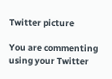Twitter picture

You are commenting using your Twitter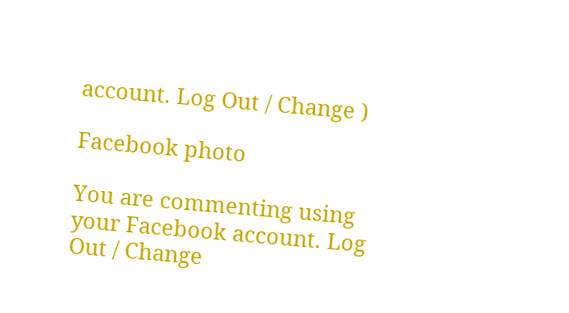account. Log Out / Change )

Facebook photo

You are commenting using your Facebook account. Log Out / Change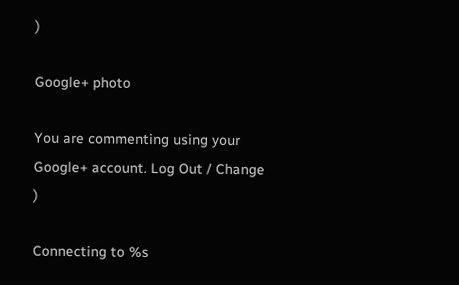)

Google+ photo

You are commenting using your Google+ account. Log Out / Change )

Connecting to %s